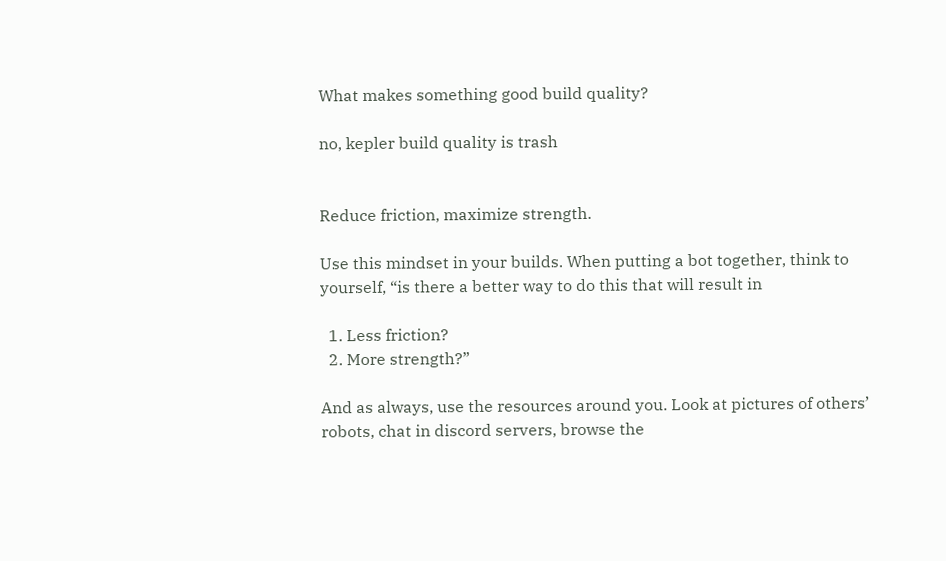What makes something good build quality?

no, kepler build quality is trash


Reduce friction, maximize strength.

Use this mindset in your builds. When putting a bot together, think to yourself, “is there a better way to do this that will result in

  1. Less friction?
  2. More strength?”

And as always, use the resources around you. Look at pictures of others’ robots, chat in discord servers, browse the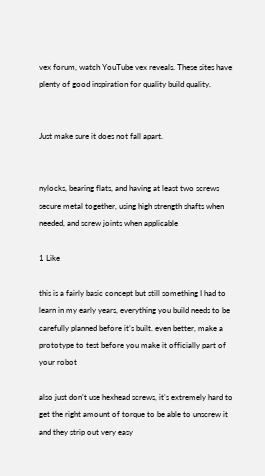vex forum, watch YouTube vex reveals. These sites have plenty of good inspiration for quality build quality.


Just make sure it does not fall apart.


nylocks, bearing flats, and having at least two screws secure metal together, using high strength shafts when needed, and screw joints when applicable

1 Like

this is a fairly basic concept but still something I had to learn in my early years, everything you build needs to be carefully planned before it’s built. even better, make a prototype to test before you make it officially part of your robot

also just don’t use hexhead screws, it’s extremely hard to get the right amount of torque to be able to unscrew it and they strip out very easy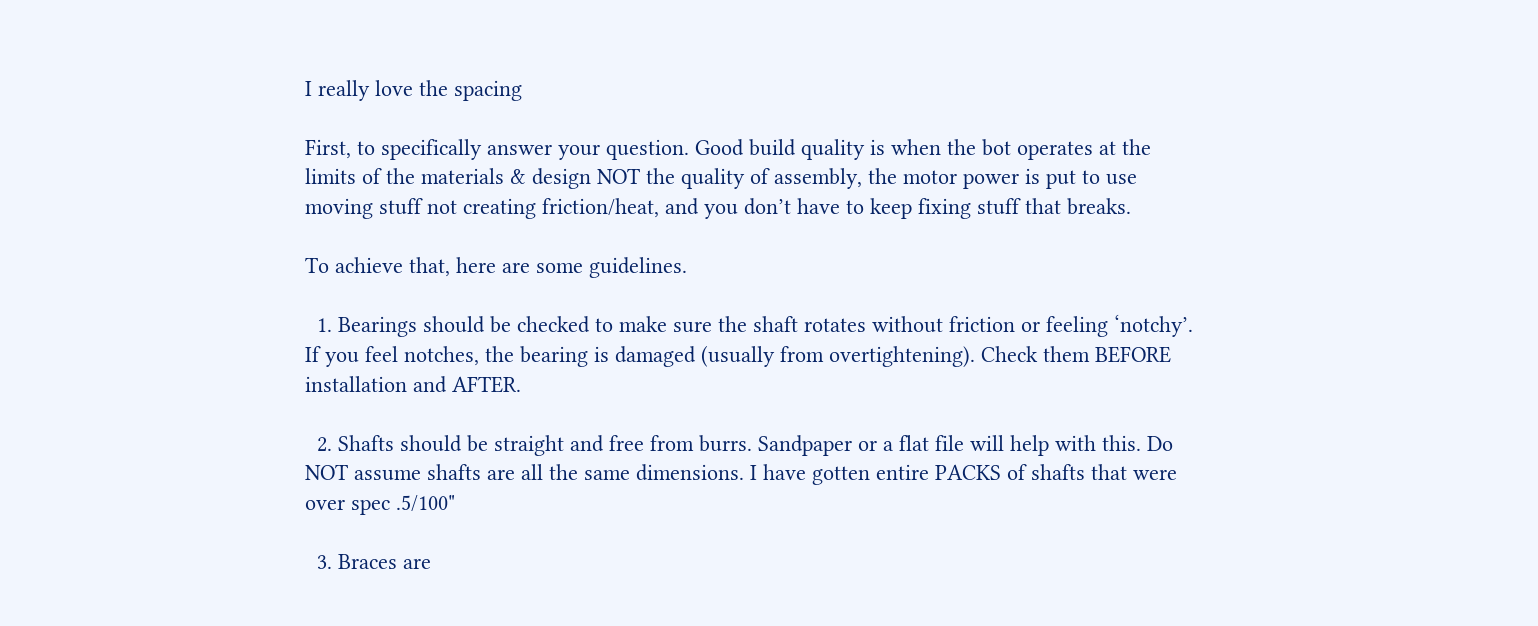I really love the spacing

First, to specifically answer your question. Good build quality is when the bot operates at the limits of the materials & design NOT the quality of assembly, the motor power is put to use moving stuff not creating friction/heat, and you don’t have to keep fixing stuff that breaks.

To achieve that, here are some guidelines.

  1. Bearings should be checked to make sure the shaft rotates without friction or feeling ‘notchy’. If you feel notches, the bearing is damaged (usually from overtightening). Check them BEFORE installation and AFTER.

  2. Shafts should be straight and free from burrs. Sandpaper or a flat file will help with this. Do NOT assume shafts are all the same dimensions. I have gotten entire PACKS of shafts that were over spec .5/100"

  3. Braces are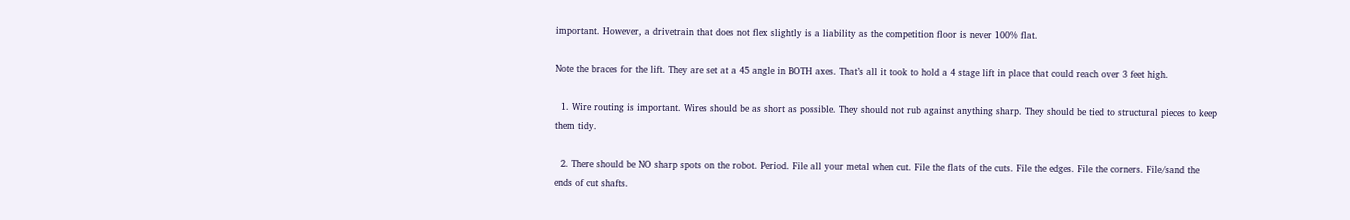important. However, a drivetrain that does not flex slightly is a liability as the competition floor is never 100% flat.

Note the braces for the lift. They are set at a 45 angle in BOTH axes. That’s all it took to hold a 4 stage lift in place that could reach over 3 feet high.

  1. Wire routing is important. Wires should be as short as possible. They should not rub against anything sharp. They should be tied to structural pieces to keep them tidy.

  2. There should be NO sharp spots on the robot. Period. File all your metal when cut. File the flats of the cuts. File the edges. File the corners. File/sand the ends of cut shafts.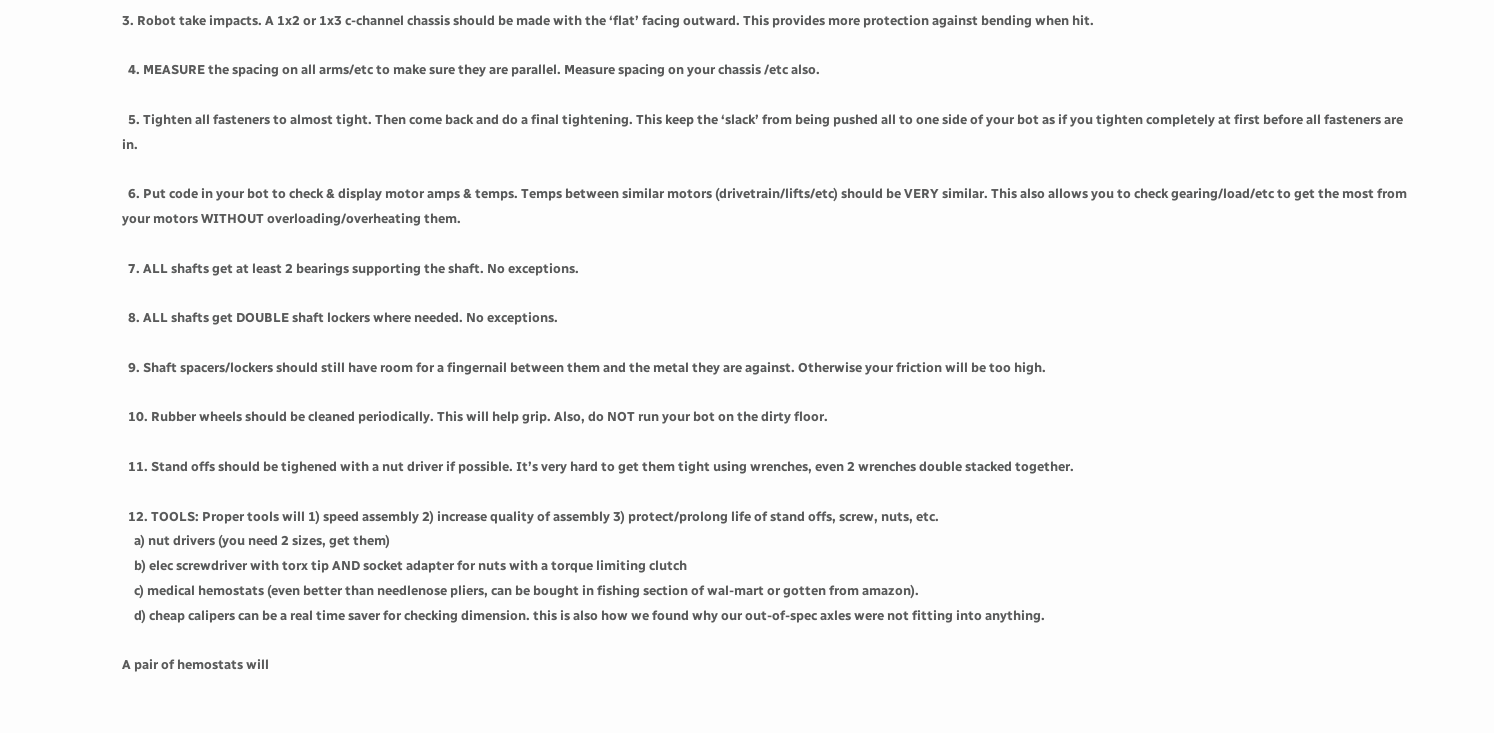3. Robot take impacts. A 1x2 or 1x3 c-channel chassis should be made with the ‘flat’ facing outward. This provides more protection against bending when hit.

  4. MEASURE the spacing on all arms/etc to make sure they are parallel. Measure spacing on your chassis /etc also.

  5. Tighten all fasteners to almost tight. Then come back and do a final tightening. This keep the ‘slack’ from being pushed all to one side of your bot as if you tighten completely at first before all fasteners are in.

  6. Put code in your bot to check & display motor amps & temps. Temps between similar motors (drivetrain/lifts/etc) should be VERY similar. This also allows you to check gearing/load/etc to get the most from your motors WITHOUT overloading/overheating them.

  7. ALL shafts get at least 2 bearings supporting the shaft. No exceptions.

  8. ALL shafts get DOUBLE shaft lockers where needed. No exceptions.

  9. Shaft spacers/lockers should still have room for a fingernail between them and the metal they are against. Otherwise your friction will be too high.

  10. Rubber wheels should be cleaned periodically. This will help grip. Also, do NOT run your bot on the dirty floor.

  11. Stand offs should be tighened with a nut driver if possible. It’s very hard to get them tight using wrenches, even 2 wrenches double stacked together.

  12. TOOLS: Proper tools will 1) speed assembly 2) increase quality of assembly 3) protect/prolong life of stand offs, screw, nuts, etc.
    a) nut drivers (you need 2 sizes, get them)
    b) elec screwdriver with torx tip AND socket adapter for nuts with a torque limiting clutch
    c) medical hemostats (even better than needlenose pliers, can be bought in fishing section of wal-mart or gotten from amazon).
    d) cheap calipers can be a real time saver for checking dimension. this is also how we found why our out-of-spec axles were not fitting into anything.

A pair of hemostats will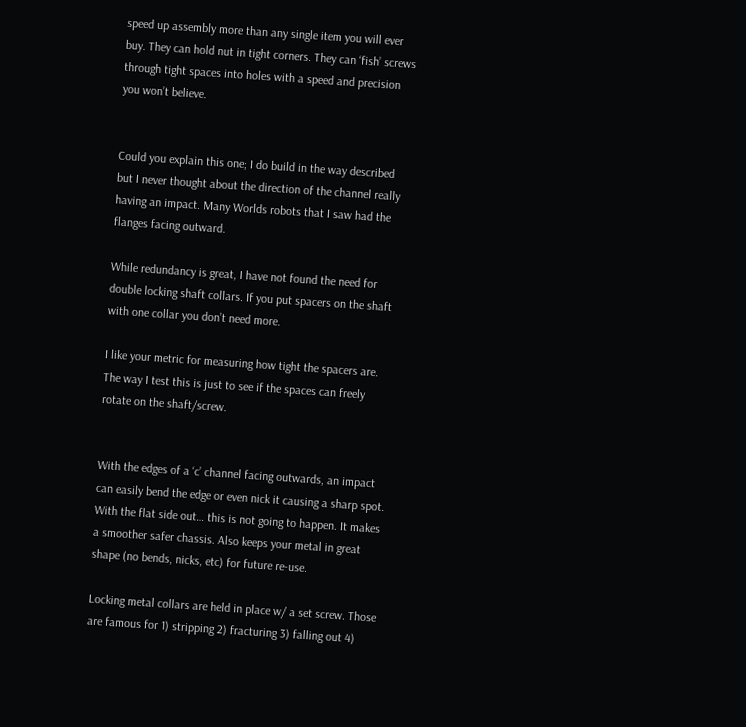speed up assembly more than any single item you will ever buy. They can hold nut in tight corners. They can ‘fish’ screws through tight spaces into holes with a speed and precision you won’t believe.


Could you explain this one; I do build in the way described but I never thought about the direction of the channel really having an impact. Many Worlds robots that I saw had the flanges facing outward.

While redundancy is great, I have not found the need for double locking shaft collars. If you put spacers on the shaft with one collar you don’t need more.

I like your metric for measuring how tight the spacers are. The way I test this is just to see if the spaces can freely rotate on the shaft/screw.


With the edges of a ‘c’ channel facing outwards, an impact can easily bend the edge or even nick it causing a sharp spot. With the flat side out… this is not going to happen. It makes a smoother safer chassis. Also keeps your metal in great shape (no bends, nicks, etc) for future re-use.

Locking metal collars are held in place w/ a set screw. Those are famous for 1) stripping 2) fracturing 3) falling out 4)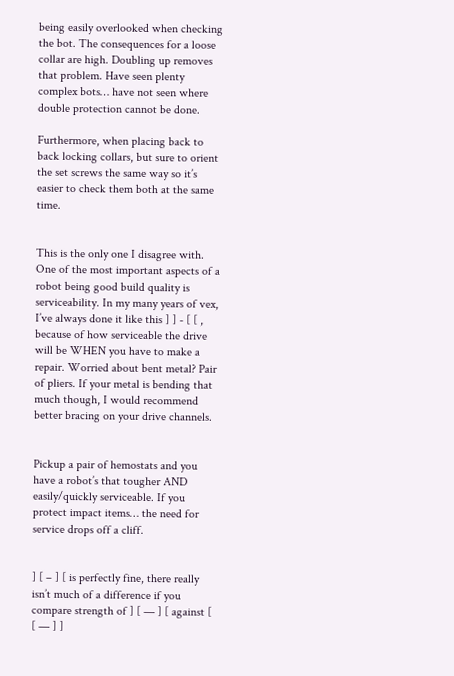being easily overlooked when checking the bot. The consequences for a loose collar are high. Doubling up removes that problem. Have seen plenty complex bots… have not seen where double protection cannot be done.

Furthermore, when placing back to back locking collars, but sure to orient the set screws the same way so it’s easier to check them both at the same time.


This is the only one I disagree with. One of the most important aspects of a robot being good build quality is serviceability. In my many years of vex, I’ve always done it like this ] ] - [ [ , because of how serviceable the drive will be WHEN you have to make a repair. Worried about bent metal? Pair of pliers. If your metal is bending that much though, I would recommend better bracing on your drive channels.


Pickup a pair of hemostats and you have a robot’s that tougher AND easily/quickly serviceable. If you protect impact items… the need for service drops off a cliff.


] [ – ] [ is perfectly fine, there really isn’t much of a difference if you compare strength of ] [ — ] [ against [ [ — ] ]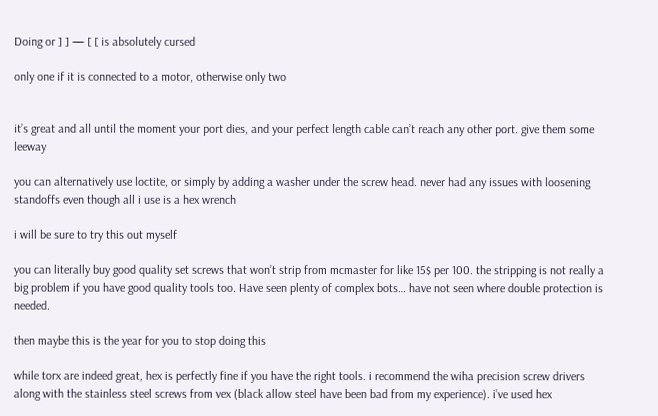Doing or ] ] — [ [ is absolutely cursed

only one if it is connected to a motor, otherwise only two


it’s great and all until the moment your port dies, and your perfect length cable can’t reach any other port. give them some leeway

you can alternatively use loctite, or simply by adding a washer under the screw head. never had any issues with loosening standoffs even though all i use is a hex wrench

i will be sure to try this out myself

you can literally buy good quality set screws that won’t strip from mcmaster for like 15$ per 100. the stripping is not really a big problem if you have good quality tools too. Have seen plenty of complex bots… have not seen where double protection is needed.

then maybe this is the year for you to stop doing this

while torx are indeed great, hex is perfectly fine if you have the right tools. i recommend the wiha precision screw drivers along with the stainless steel screws from vex (black allow steel have been bad from my experience). i’ve used hex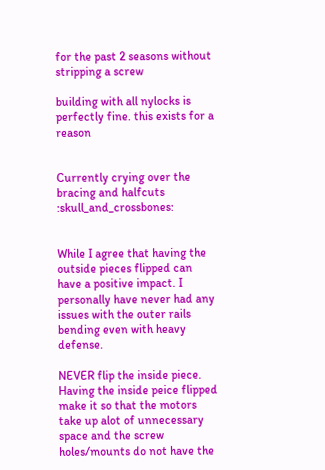for the past 2 seasons without stripping a screw

building with all nylocks is perfectly fine. this exists for a reason


Currently crying over the bracing and halfcuts :skull_and_crossbones:


While I agree that having the outside pieces flipped can have a positive impact. I personally have never had any issues with the outer rails bending even with heavy defense.

NEVER flip the inside piece. Having the inside peice flipped make it so that the motors take up alot of unnecessary space and the screw holes/mounts do not have the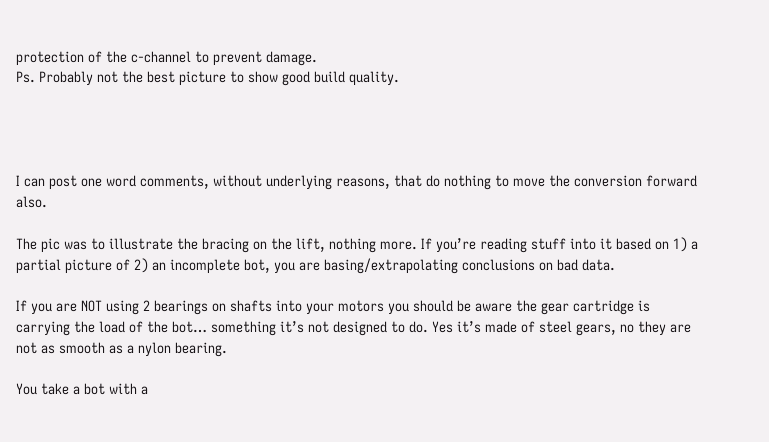protection of the c-channel to prevent damage.
Ps. Probably not the best picture to show good build quality.




I can post one word comments, without underlying reasons, that do nothing to move the conversion forward also.

The pic was to illustrate the bracing on the lift, nothing more. If you’re reading stuff into it based on 1) a partial picture of 2) an incomplete bot, you are basing/extrapolating conclusions on bad data.

If you are NOT using 2 bearings on shafts into your motors you should be aware the gear cartridge is carrying the load of the bot… something it’s not designed to do. Yes it’s made of steel gears, no they are not as smooth as a nylon bearing.

You take a bot with a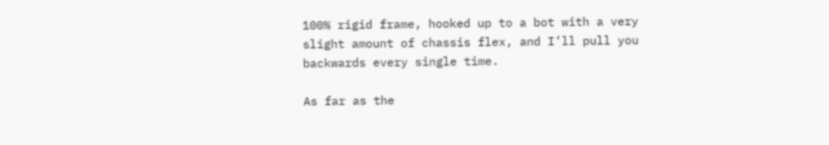100% rigid frame, hooked up to a bot with a very slight amount of chassis flex, and I’ll pull you backwards every single time.

As far as the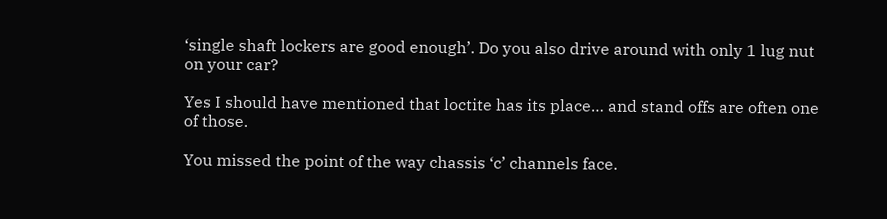‘single shaft lockers are good enough’. Do you also drive around with only 1 lug nut on your car?

Yes I should have mentioned that loctite has its place… and stand offs are often one of those.

You missed the point of the way chassis ‘c’ channels face.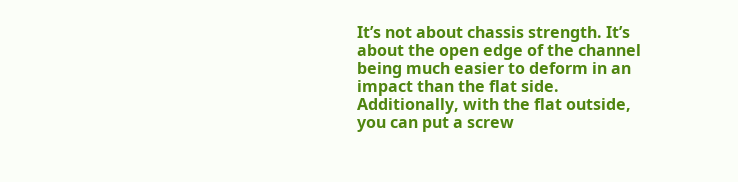It’s not about chassis strength. It’s about the open edge of the channel being much easier to deform in an impact than the flat side. Additionally, with the flat outside, you can put a screw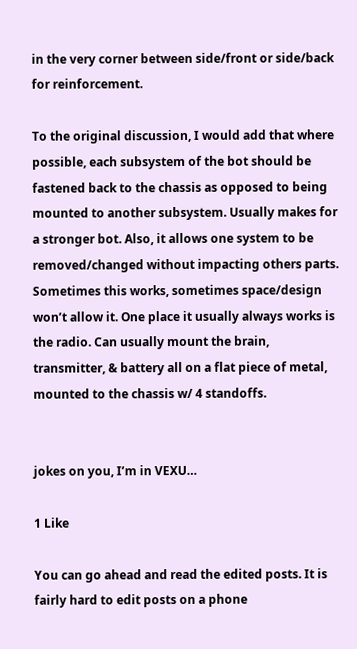in the very corner between side/front or side/back for reinforcement.

To the original discussion, I would add that where possible, each subsystem of the bot should be fastened back to the chassis as opposed to being mounted to another subsystem. Usually makes for a stronger bot. Also, it allows one system to be removed/changed without impacting others parts. Sometimes this works, sometimes space/design won’t allow it. One place it usually always works is the radio. Can usually mount the brain, transmitter, & battery all on a flat piece of metal, mounted to the chassis w/ 4 standoffs.


jokes on you, I’m in VEXU…

1 Like

You can go ahead and read the edited posts. It is fairly hard to edit posts on a phone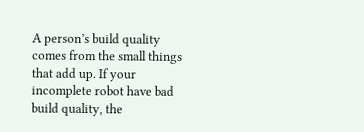A person’s build quality comes from the small things that add up. If your incomplete robot have bad build quality, the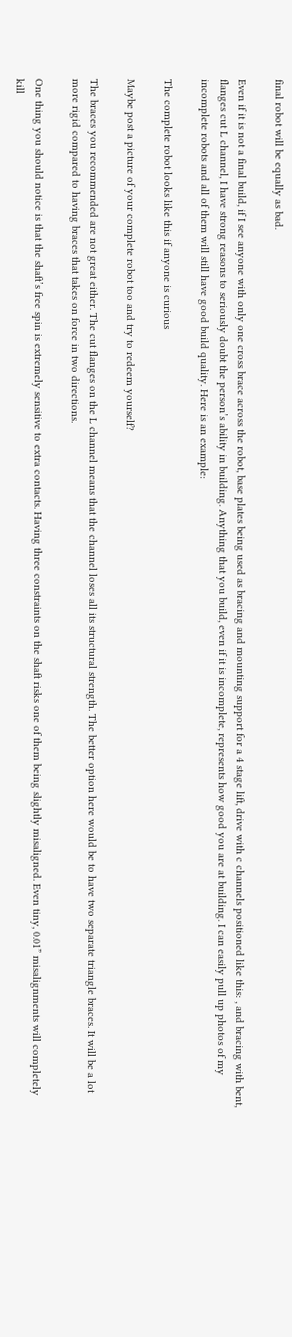final robot will be equally as bad.

Even if it is not a final build, if I see anyone with only one cross brace across the robot, base plates being used as bracing and mounting support for a 4 stage lift, drive with c channels positioned like this: , and bracing with bent, flanges cut L channel, I have strong reasons to seriously doubt the person’s ability in building. Anything that you build, even if it is incomplete, represents how good you are at building. I can easily pull up photos of my incomplete robots and all of them will still have good build quality. Here is an example:

The complete robot looks like this if anyone is curious

Maybe post a picture of your complete robot too and try to redeem yourself?

The braces you recommended are not great either. The cut flanges on the L channel means that the channel loses all its structural strength. The better option here would be to have two separate triangle braces. It will be a lot more rigid compared to having braces that takes on force in two directions.

One thing you should notice is that the shaft’s free spin is extremely sensitive to extra contacts. Having three constraints on the shaft risks one of them being slightly misaligned. Even tiny, 0.01” misalignments will completely kill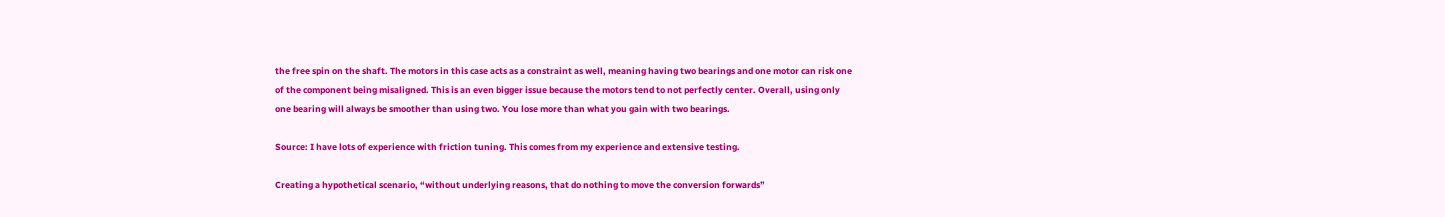the free spin on the shaft. The motors in this case acts as a constraint as well, meaning having two bearings and one motor can risk one of the component being misaligned. This is an even bigger issue because the motors tend to not perfectly center. Overall, using only one bearing will always be smoother than using two. You lose more than what you gain with two bearings.

Source: I have lots of experience with friction tuning. This comes from my experience and extensive testing.

Creating a hypothetical scenario, “without underlying reasons, that do nothing to move the conversion forwards”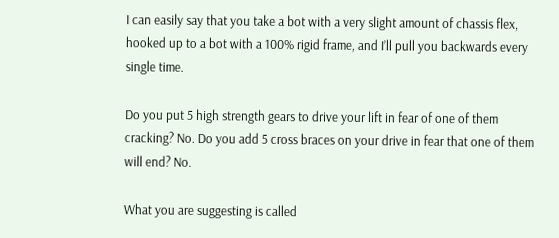I can easily say that you take a bot with a very slight amount of chassis flex, hooked up to a bot with a 100% rigid frame, and I’ll pull you backwards every single time.

Do you put 5 high strength gears to drive your lift in fear of one of them cracking? No. Do you add 5 cross braces on your drive in fear that one of them will end? No.

What you are suggesting is called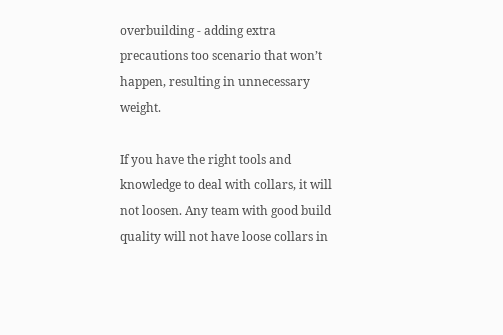overbuilding - adding extra precautions too scenario that won’t happen, resulting in unnecessary weight.

If you have the right tools and knowledge to deal with collars, it will not loosen. Any team with good build quality will not have loose collars in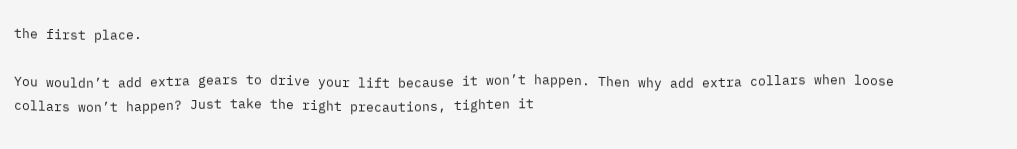the first place.

You wouldn’t add extra gears to drive your lift because it won’t happen. Then why add extra collars when loose collars won’t happen? Just take the right precautions, tighten it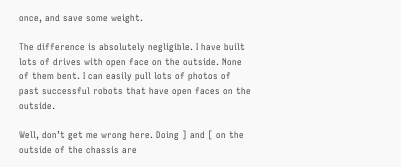once, and save some weight.

The difference is absolutely negligible. I have built lots of drives with open face on the outside. None of them bent. I can easily pull lots of photos of past successful robots that have open faces on the outside.

Well, don’t get me wrong here. Doing ] and [ on the outside of the chassis are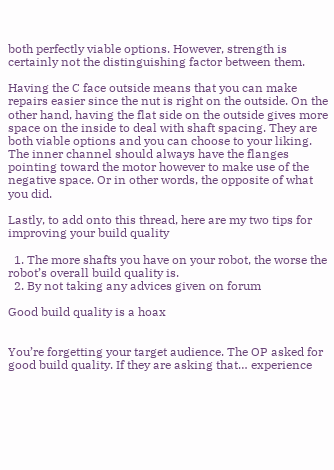both perfectly viable options. However, strength is certainly not the distinguishing factor between them.

Having the C face outside means that you can make repairs easier since the nut is right on the outside. On the other hand, having the flat side on the outside gives more space on the inside to deal with shaft spacing. They are both viable options and you can choose to your liking. The inner channel should always have the flanges pointing toward the motor however to make use of the negative space. Or in other words, the opposite of what you did.

Lastly, to add onto this thread, here are my two tips for improving your build quality

  1. The more shafts you have on your robot, the worse the robot’s overall build quality is.
  2. By not taking any advices given on forum

Good build quality is a hoax


You’re forgetting your target audience. The OP asked for good build quality. If they are asking that… experience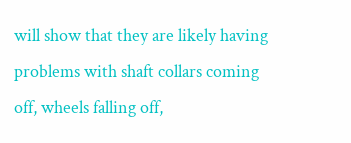will show that they are likely having problems with shaft collars coming off, wheels falling off,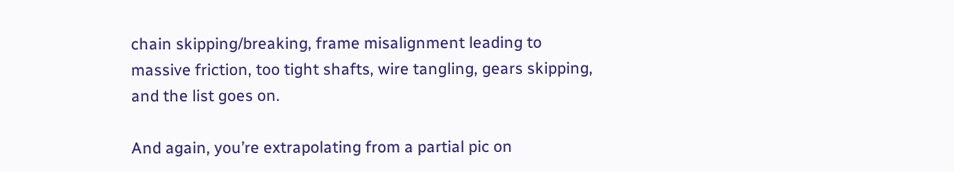chain skipping/breaking, frame misalignment leading to massive friction, too tight shafts, wire tangling, gears skipping, and the list goes on.

And again, you’re extrapolating from a partial pic on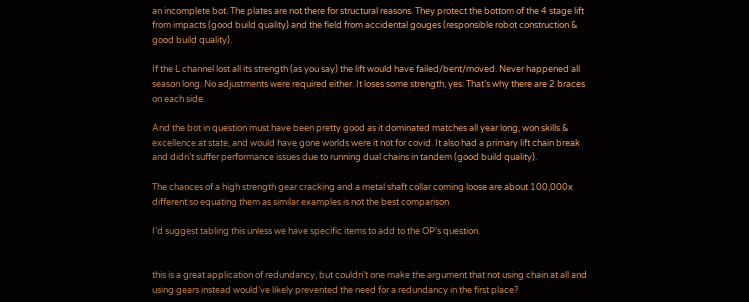an incomplete bot. The plates are not there for structural reasons. They protect the bottom of the 4 stage lift from impacts (good build quality) and the field from accidental gouges (responsible robot construction & good build quality).

If the L channel lost all its strength (as you say) the lift would have failed/bent/moved. Never happened all season long. No adjustments were required either. It loses some strength, yes. That’s why there are 2 braces on each side.

And the bot in question must have been pretty good as it dominated matches all year long, won skills & excellence at state, and would have gone worlds were it not for covid. It also had a primary lift chain break and didn’t suffer performance issues due to running dual chains in tandem (good build quality).

The chances of a high strength gear cracking and a metal shaft collar coming loose are about 100,000x different so equating them as similar examples is not the best comparison

I’d suggest tabling this unless we have specific items to add to the OP’s question.


this is a great application of redundancy, but couldn’t one make the argument that not using chain at all and using gears instead would’ve likely prevented the need for a redundancy in the first place?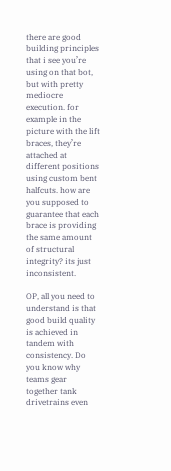there are good building principles that i see you’re using on that bot, but with pretty mediocre execution. for example in the picture with the lift braces, they’re attached at different positions using custom bent halfcuts. how are you supposed to guarantee that each brace is providing the same amount of structural integrity? its just inconsistent.

OP, all you need to understand is that good build quality is achieved in tandem with consistency. Do you know why teams gear together tank drivetrains even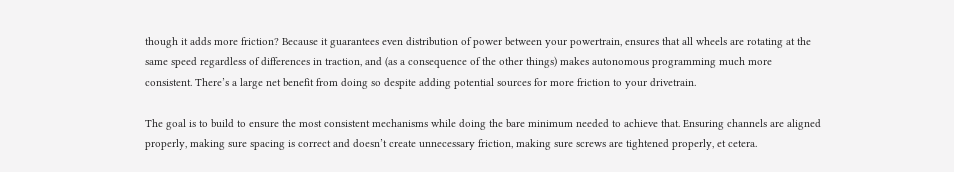though it adds more friction? Because it guarantees even distribution of power between your powertrain, ensures that all wheels are rotating at the same speed regardless of differences in traction, and (as a consequence of the other things) makes autonomous programming much more consistent. There’s a large net benefit from doing so despite adding potential sources for more friction to your drivetrain.

The goal is to build to ensure the most consistent mechanisms while doing the bare minimum needed to achieve that. Ensuring channels are aligned properly, making sure spacing is correct and doesn’t create unnecessary friction, making sure screws are tightened properly, et cetera.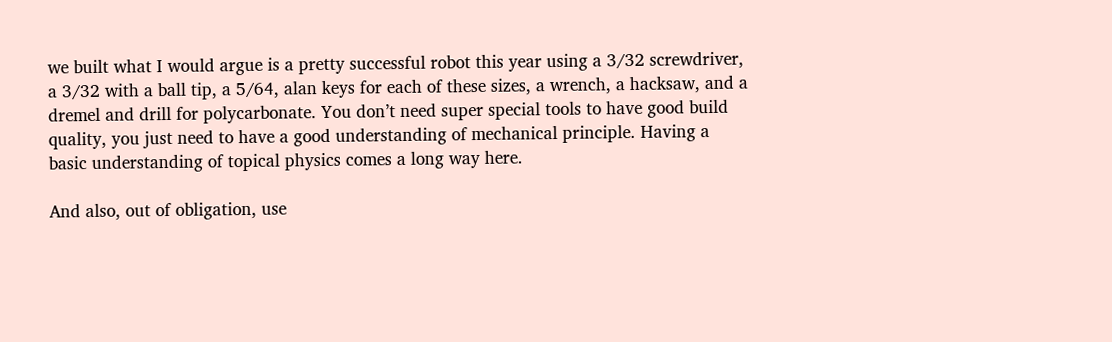we built what I would argue is a pretty successful robot this year using a 3/32 screwdriver, a 3/32 with a ball tip, a 5/64, alan keys for each of these sizes, a wrench, a hacksaw, and a dremel and drill for polycarbonate. You don’t need super special tools to have good build quality, you just need to have a good understanding of mechanical principle. Having a basic understanding of topical physics comes a long way here.

And also, out of obligation, use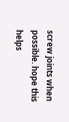screw joints when possible. hope this helps